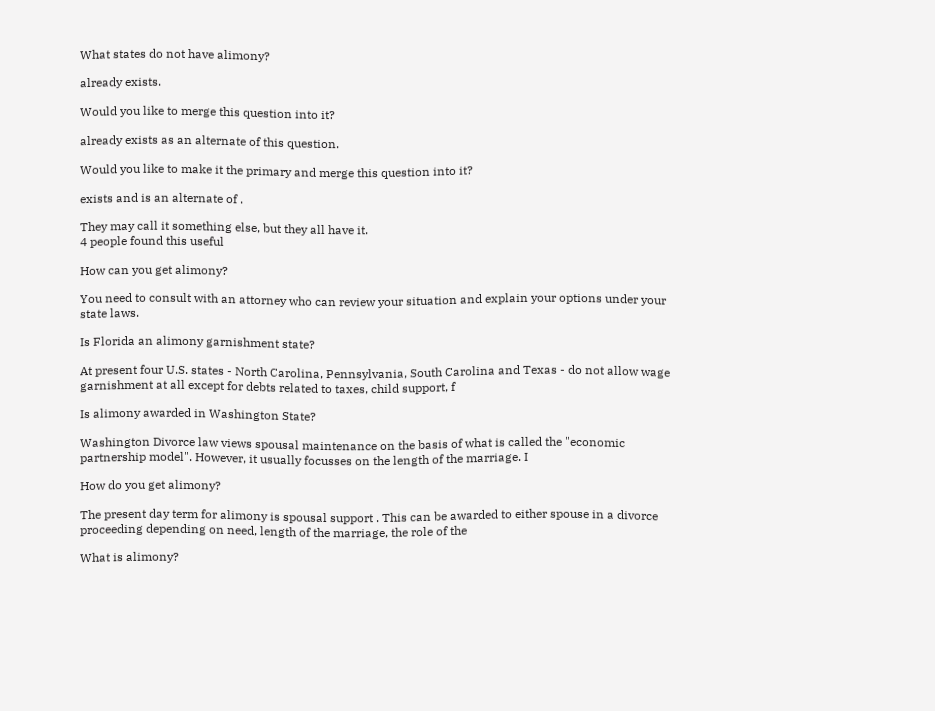What states do not have alimony?

already exists.

Would you like to merge this question into it?

already exists as an alternate of this question.

Would you like to make it the primary and merge this question into it?

exists and is an alternate of .

They may call it something else, but they all have it.
4 people found this useful

How can you get alimony?

You need to consult with an attorney who can review your situation and explain your options under your state laws.

Is Florida an alimony garnishment state?

At present four U.S. states - North Carolina, Pennsylvania, South Carolina and Texas - do not allow wage garnishment at all except for debts related to taxes, child support, f

Is alimony awarded in Washington State?

Washington Divorce law views spousal maintenance on the basis of what is called the "economic partnership model". However, it usually focusses on the length of the marriage. I

How do you get alimony?

The present day term for alimony is spousal support . This can be awarded to either spouse in a divorce proceeding depending on need, length of the marriage, the role of the

What is alimony?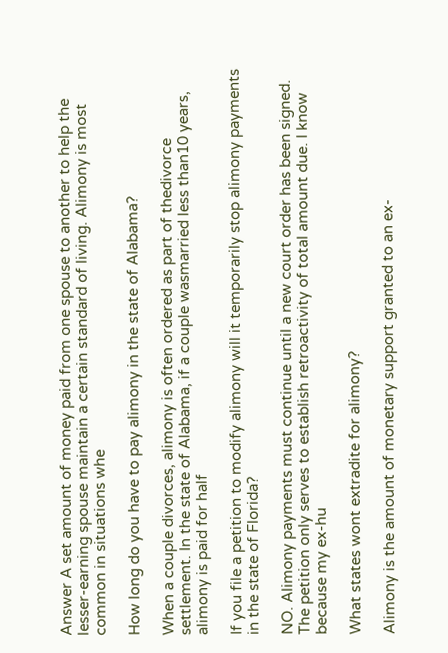Answer A set amount of money paid from one spouse to another to help the lesser-earning spouse maintain a certain standard of living. Alimony is most common in situations whe

How long do you have to pay alimony in the state of Alabama?

When a couple divorces, alimony is often ordered as part of thedivorce settlement. In the state of Alabama, if a couple wasmarried less than10 years, alimony is paid for half

If you file a petition to modify alimony will it temporarily stop alimony payments in the state of Florida?

NO. Alimony payments must continue until a new court order has been signed. The petition only serves to establish retroactivity of total amount due. I know because my ex-hu

What states wont extradite for alimony?

Alimony is the amount of monetary support granted to an ex-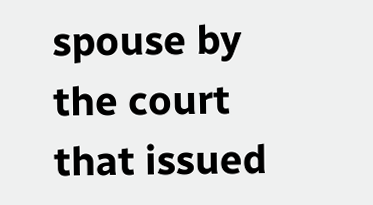spouse by the court that issued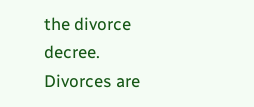the divorce decree. Divorces are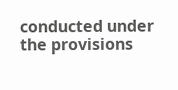conducted under the provisions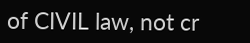of CIVIL law, not cr